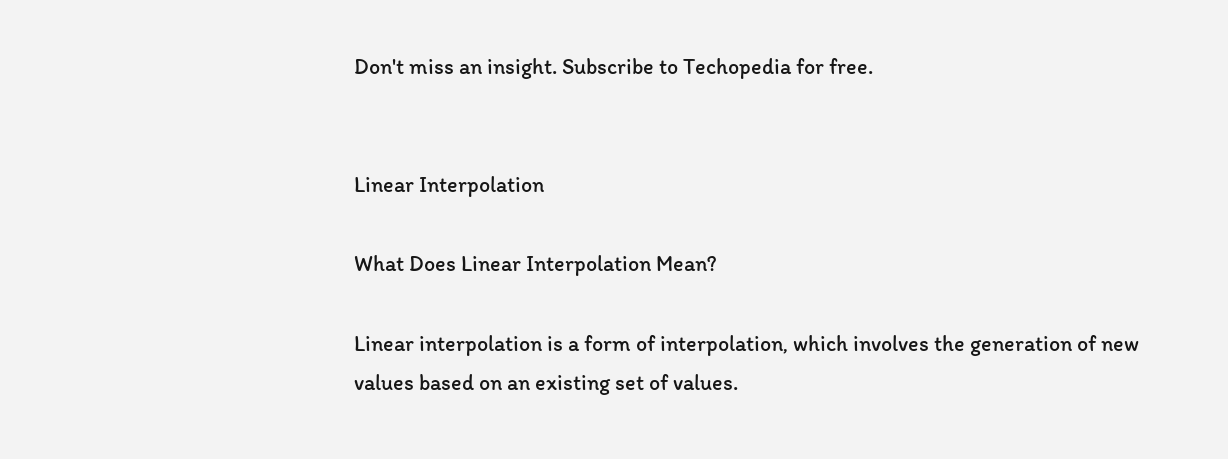Don't miss an insight. Subscribe to Techopedia for free.


Linear Interpolation

What Does Linear Interpolation Mean?

Linear interpolation is a form of interpolation, which involves the generation of new values based on an existing set of values.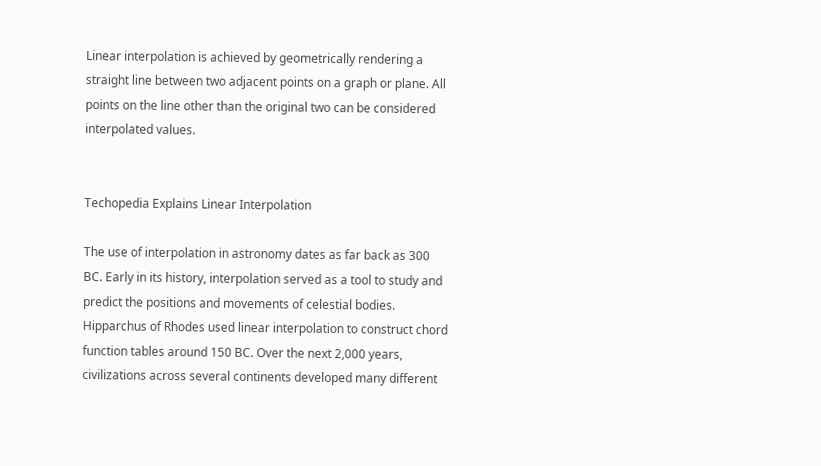Linear interpolation is achieved by geometrically rendering a straight line between two adjacent points on a graph or plane. All points on the line other than the original two can be considered interpolated values.


Techopedia Explains Linear Interpolation

The use of interpolation in astronomy dates as far back as 300 BC. Early in its history, interpolation served as a tool to study and predict the positions and movements of celestial bodies. Hipparchus of Rhodes used linear interpolation to construct chord function tables around 150 BC. Over the next 2,000 years, civilizations across several continents developed many different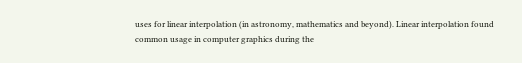uses for linear interpolation (in astronomy, mathematics and beyond). Linear interpolation found common usage in computer graphics during the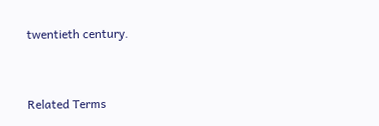twentieth century.


Related Terms